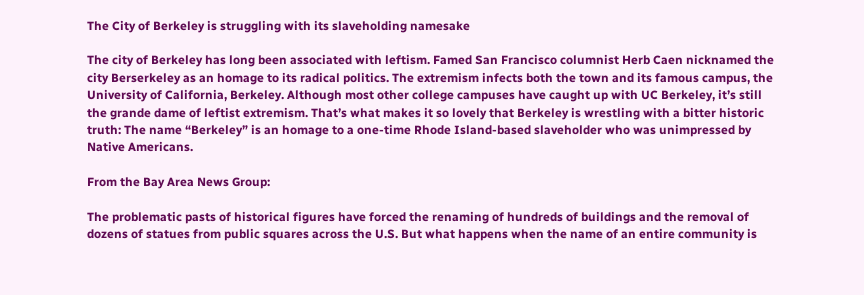The City of Berkeley is struggling with its slaveholding namesake

The city of Berkeley has long been associated with leftism. Famed San Francisco columnist Herb Caen nicknamed the city Berserkeley as an homage to its radical politics. The extremism infects both the town and its famous campus, the University of California, Berkeley. Although most other college campuses have caught up with UC Berkeley, it’s still the grande dame of leftist extremism. That’s what makes it so lovely that Berkeley is wrestling with a bitter historic truth: The name “Berkeley” is an homage to a one-time Rhode Island-based slaveholder who was unimpressed by Native Americans.

From the Bay Area News Group:

The problematic pasts of historical figures have forced the renaming of hundreds of buildings and the removal of dozens of statues from public squares across the U.S. But what happens when the name of an entire community is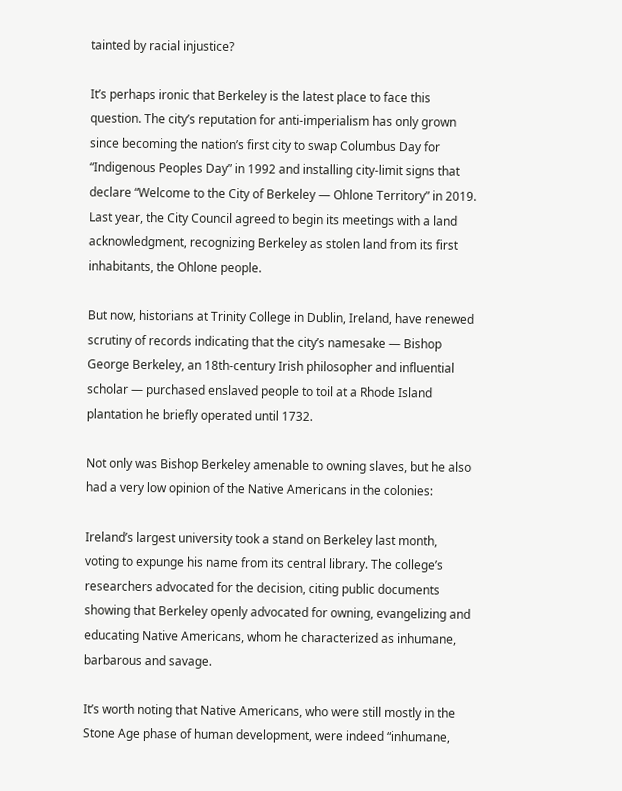tainted by racial injustice?

It’s perhaps ironic that Berkeley is the latest place to face this question. The city’s reputation for anti-imperialism has only grown since becoming the nation’s first city to swap Columbus Day for “Indigenous Peoples Day” in 1992 and installing city-limit signs that declare “Welcome to the City of Berkeley — Ohlone Territory” in 2019. Last year, the City Council agreed to begin its meetings with a land acknowledgment, recognizing Berkeley as stolen land from its first inhabitants, the Ohlone people.

But now, historians at Trinity College in Dublin, Ireland, have renewed scrutiny of records indicating that the city’s namesake — Bishop George Berkeley, an 18th-century Irish philosopher and influential scholar — purchased enslaved people to toil at a Rhode Island plantation he briefly operated until 1732.

Not only was Bishop Berkeley amenable to owning slaves, but he also had a very low opinion of the Native Americans in the colonies:

Ireland’s largest university took a stand on Berkeley last month, voting to expunge his name from its central library. The college’s researchers advocated for the decision, citing public documents showing that Berkeley openly advocated for owning, evangelizing and educating Native Americans, whom he characterized as inhumane, barbarous and savage.

It’s worth noting that Native Americans, who were still mostly in the Stone Age phase of human development, were indeed “inhumane,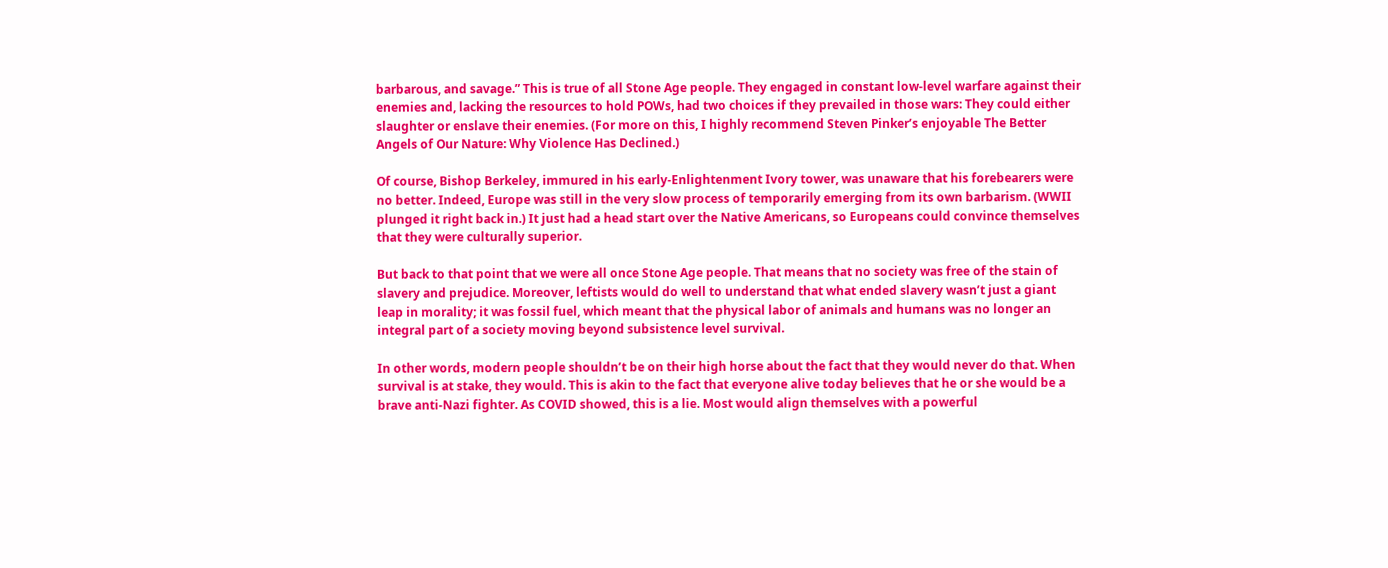barbarous, and savage.” This is true of all Stone Age people. They engaged in constant low-level warfare against their enemies and, lacking the resources to hold POWs, had two choices if they prevailed in those wars: They could either slaughter or enslave their enemies. (For more on this, I highly recommend Steven Pinker’s enjoyable The Better Angels of Our Nature: Why Violence Has Declined.)

Of course, Bishop Berkeley, immured in his early-Enlightenment Ivory tower, was unaware that his forebearers were no better. Indeed, Europe was still in the very slow process of temporarily emerging from its own barbarism. (WWII plunged it right back in.) It just had a head start over the Native Americans, so Europeans could convince themselves that they were culturally superior.

But back to that point that we were all once Stone Age people. That means that no society was free of the stain of slavery and prejudice. Moreover, leftists would do well to understand that what ended slavery wasn’t just a giant leap in morality; it was fossil fuel, which meant that the physical labor of animals and humans was no longer an integral part of a society moving beyond subsistence level survival.

In other words, modern people shouldn’t be on their high horse about the fact that they would never do that. When survival is at stake, they would. This is akin to the fact that everyone alive today believes that he or she would be a brave anti-Nazi fighter. As COVID showed, this is a lie. Most would align themselves with a powerful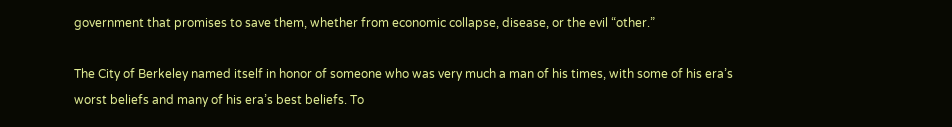government that promises to save them, whether from economic collapse, disease, or the evil “other.”

The City of Berkeley named itself in honor of someone who was very much a man of his times, with some of his era’s worst beliefs and many of his era’s best beliefs. To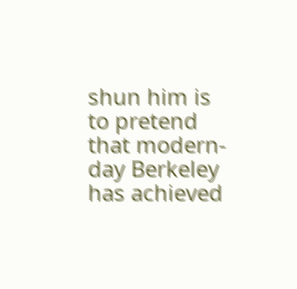shun him is to pretend that modern-day Berkeley has achieved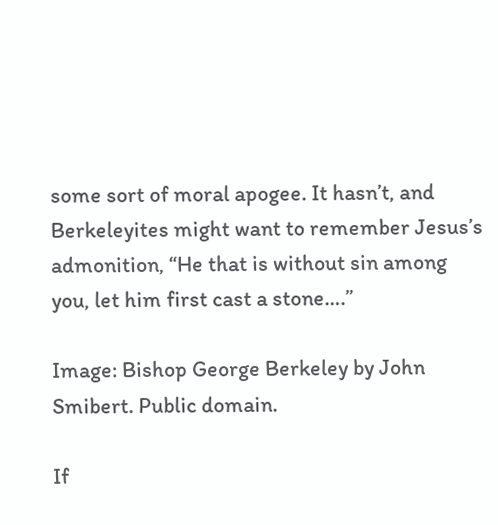some sort of moral apogee. It hasn’t, and Berkeleyites might want to remember Jesus’s admonition, “He that is without sin among you, let him first cast a stone….”

Image: Bishop George Berkeley by John Smibert. Public domain.

If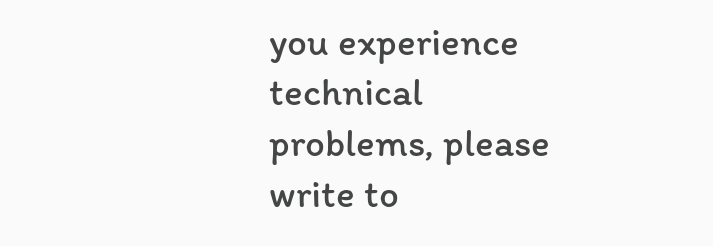you experience technical problems, please write to